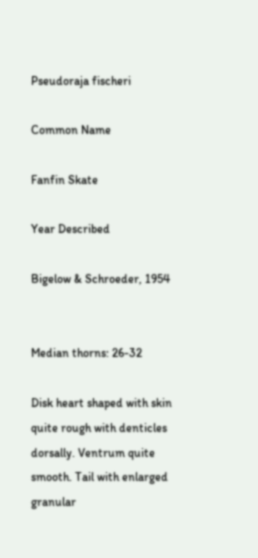Pseudoraja fischeri

Common Name

Fanfin Skate

Year Described

Bigelow & Schroeder, 1954


Median thorns: 26-32

Disk heart shaped with skin quite rough with denticles dorsally. Ventrum quite smooth. Tail with enlarged granular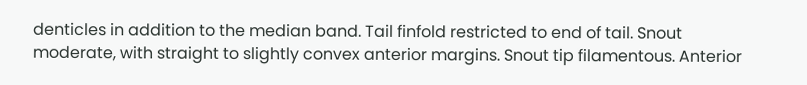denticles in addition to the median band. Tail finfold restricted to end of tail. Snout moderate, with straight to slightly convex anterior margins. Snout tip filamentous. Anterior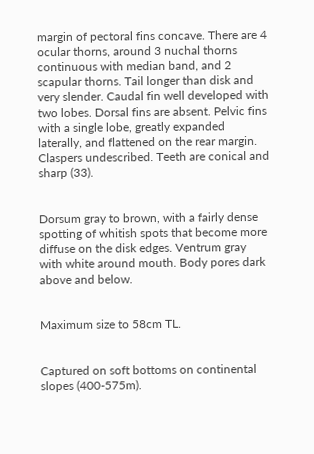margin of pectoral fins concave. There are 4 ocular thorns, around 3 nuchal thorns continuous with median band, and 2 scapular thorns. Tail longer than disk and very slender. Caudal fin well developed with two lobes. Dorsal fins are absent. Pelvic fins with a single lobe, greatly expanded laterally, and flattened on the rear margin. Claspers undescribed. Teeth are conical and sharp (33).


Dorsum gray to brown, with a fairly dense spotting of whitish spots that become more diffuse on the disk edges. Ventrum gray with white around mouth. Body pores dark above and below.


Maximum size to 58cm TL.


Captured on soft bottoms on continental slopes (400-575m).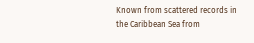Known from scattered records in the Caribbean Sea from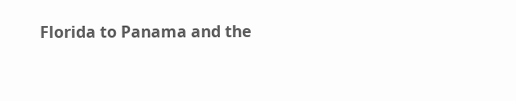Florida to Panama and the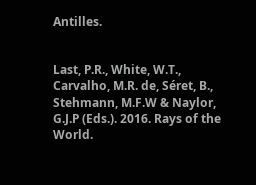Antilles.


Last, P.R., White, W.T., Carvalho, M.R. de, Séret, B., Stehmann, M.F.W & Naylor, G.J.P (Eds.). 2016. Rays of the World.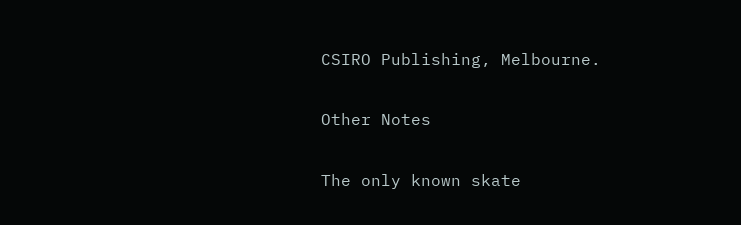CSIRO Publishing, Melbourne.

Other Notes

The only known skate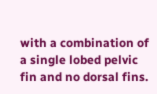with a combination of a single lobed pelvic fin and no dorsal fins.